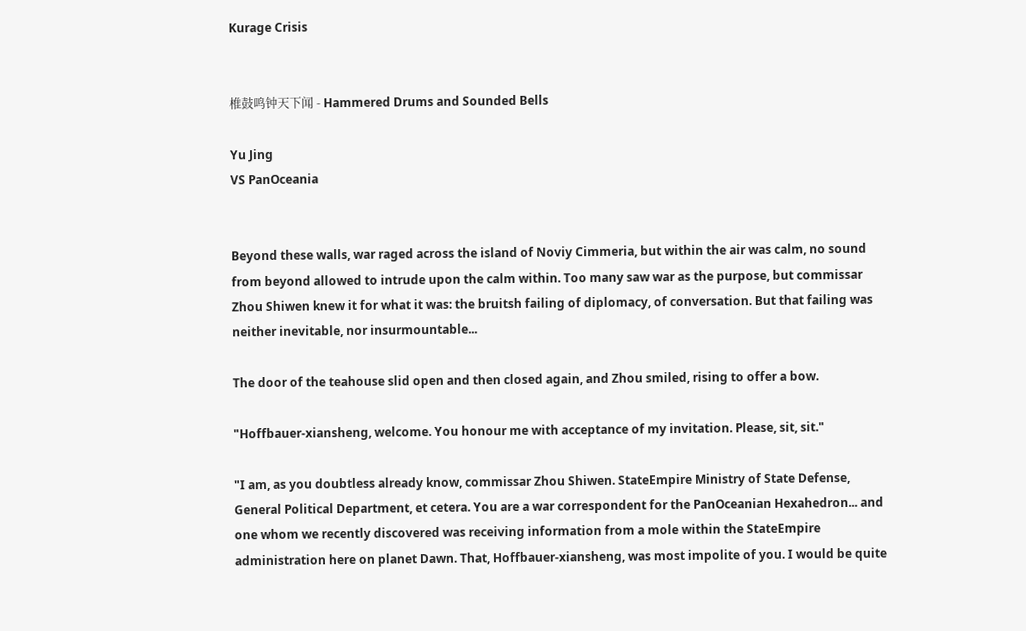Kurage Crisis


椎鼓鸣钟天下闻 - Hammered Drums and Sounded Bells

Yu Jing
VS PanOceania


Beyond these walls, war raged across the island of Noviy Cimmeria, but within the air was calm, no sound from beyond allowed to intrude upon the calm within. Too many saw war as the purpose, but commissar Zhou Shiwen knew it for what it was: the bruitsh failing of diplomacy, of conversation. But that failing was neither inevitable, nor insurmountable...

The door of the teahouse slid open and then closed again, and Zhou smiled, rising to offer a bow.

"Hoffbauer-xiansheng, welcome. You honour me with acceptance of my invitation. Please, sit, sit."

"I am, as you doubtless already know, commissar Zhou Shiwen. StateEmpire Ministry of State Defense, General Political Department, et cetera. You are a war correspondent for the PanOceanian Hexahedron... and one whom we recently discovered was receiving information from a mole within the StateEmpire administration here on planet Dawn. That, Hoffbauer-xiansheng, was most impolite of you. I would be quite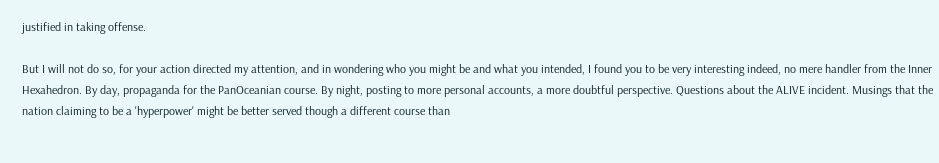justified in taking offense.

But I will not do so, for your action directed my attention, and in wondering who you might be and what you intended, I found you to be very interesting indeed, no mere handler from the Inner Hexahedron. By day, propaganda for the PanOceanian course. By night, posting to more personal accounts, a more doubtful perspective. Questions about the ALIVE incident. Musings that the nation claiming to be a 'hyperpower' might be better served though a different course than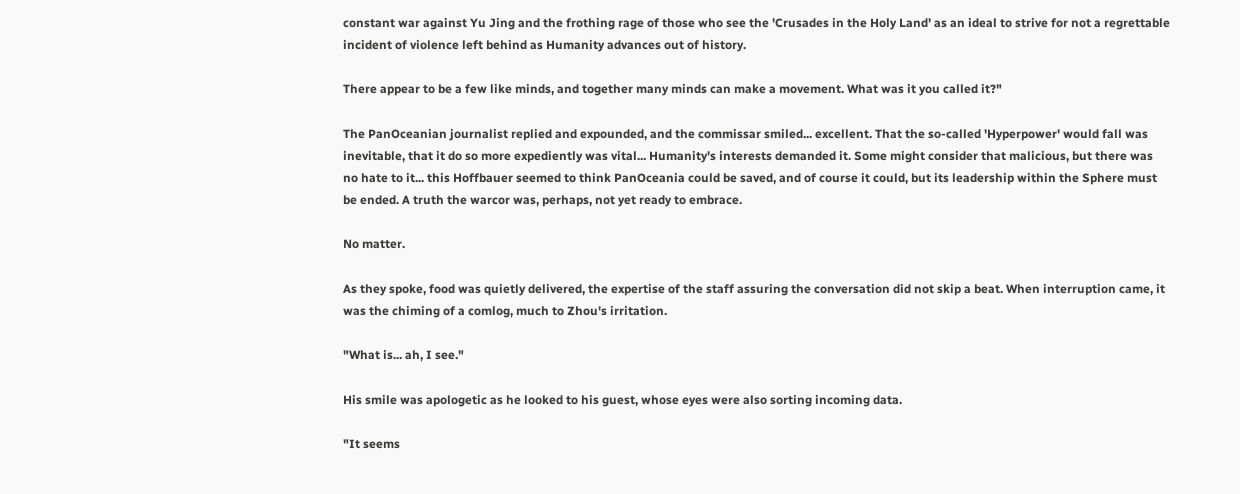constant war against Yu Jing and the frothing rage of those who see the 'Crusades in the Holy Land' as an ideal to strive for not a regrettable incident of violence left behind as Humanity advances out of history.

There appear to be a few like minds, and together many minds can make a movement. What was it you called it?"

The PanOceanian journalist replied and expounded, and the commissar smiled... excellent. That the so-called 'Hyperpower' would fall was inevitable, that it do so more expediently was vital... Humanity's interests demanded it. Some might consider that malicious, but there was no hate to it... this Hoffbauer seemed to think PanOceania could be saved, and of course it could, but its leadership within the Sphere must be ended. A truth the warcor was, perhaps, not yet ready to embrace.

No matter.

As they spoke, food was quietly delivered, the expertise of the staff assuring the conversation did not skip a beat. When interruption came, it was the chiming of a comlog, much to Zhou's irritation.

"What is... ah, I see."

His smile was apologetic as he looked to his guest, whose eyes were also sorting incoming data.

"It seems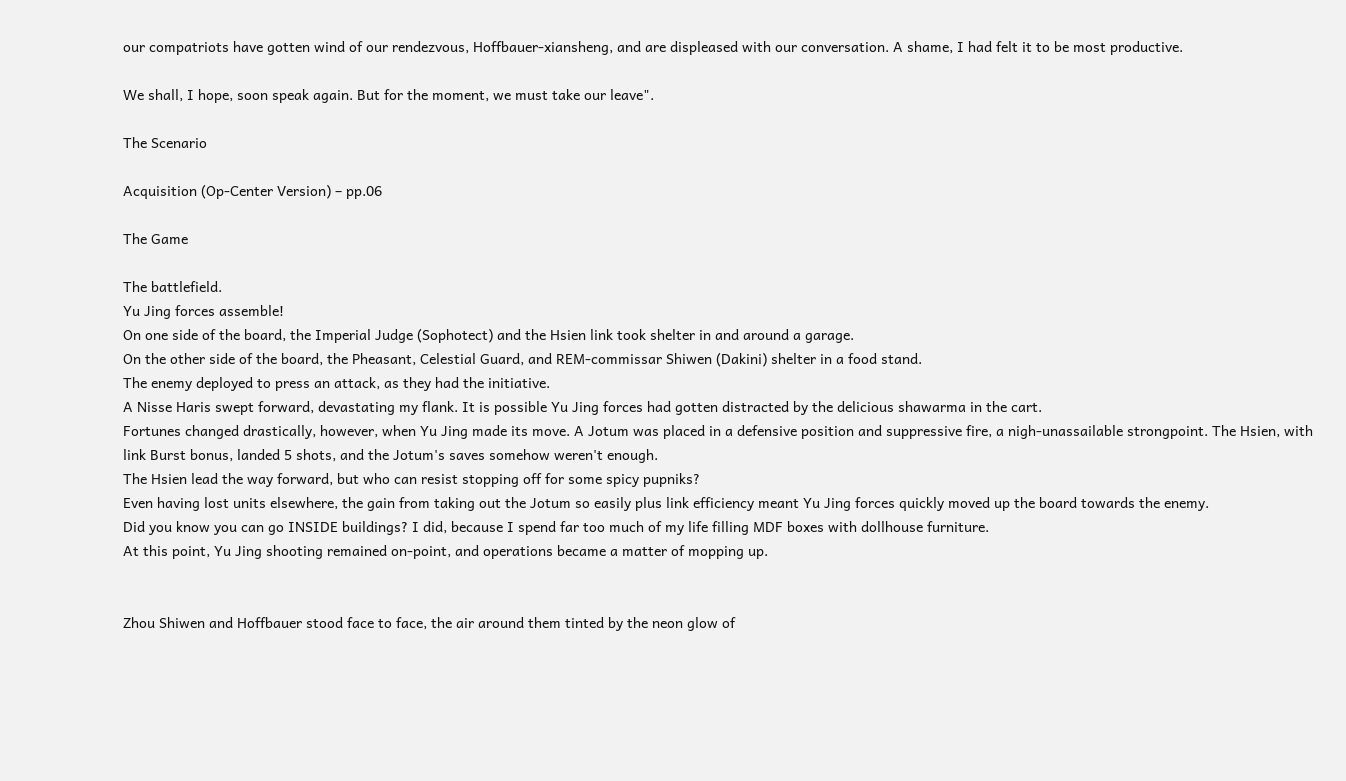our compatriots have gotten wind of our rendezvous, Hoffbauer-xiansheng, and are displeased with our conversation. A shame, I had felt it to be most productive.

We shall, I hope, soon speak again. But for the moment, we must take our leave".

The Scenario

Acquisition (Op-Center Version) – pp.06

The Game

The battlefield.
Yu Jing forces assemble!
On one side of the board, the Imperial Judge (Sophotect) and the Hsien link took shelter in and around a garage.
On the other side of the board, the Pheasant, Celestial Guard, and REM-commissar Shiwen (Dakini) shelter in a food stand.
The enemy deployed to press an attack, as they had the initiative.
A Nisse Haris swept forward, devastating my flank. It is possible Yu Jing forces had gotten distracted by the delicious shawarma in the cart.
Fortunes changed drastically, however, when Yu Jing made its move. A Jotum was placed in a defensive position and suppressive fire, a nigh-unassailable strongpoint. The Hsien, with link Burst bonus, landed 5 shots, and the Jotum's saves somehow weren't enough.
The Hsien lead the way forward, but who can resist stopping off for some spicy pupniks?
Even having lost units elsewhere, the gain from taking out the Jotum so easily plus link efficiency meant Yu Jing forces quickly moved up the board towards the enemy.
Did you know you can go INSIDE buildings? I did, because I spend far too much of my life filling MDF boxes with dollhouse furniture.
At this point, Yu Jing shooting remained on-point, and operations became a matter of mopping up.


Zhou Shiwen and Hoffbauer stood face to face, the air around them tinted by the neon glow of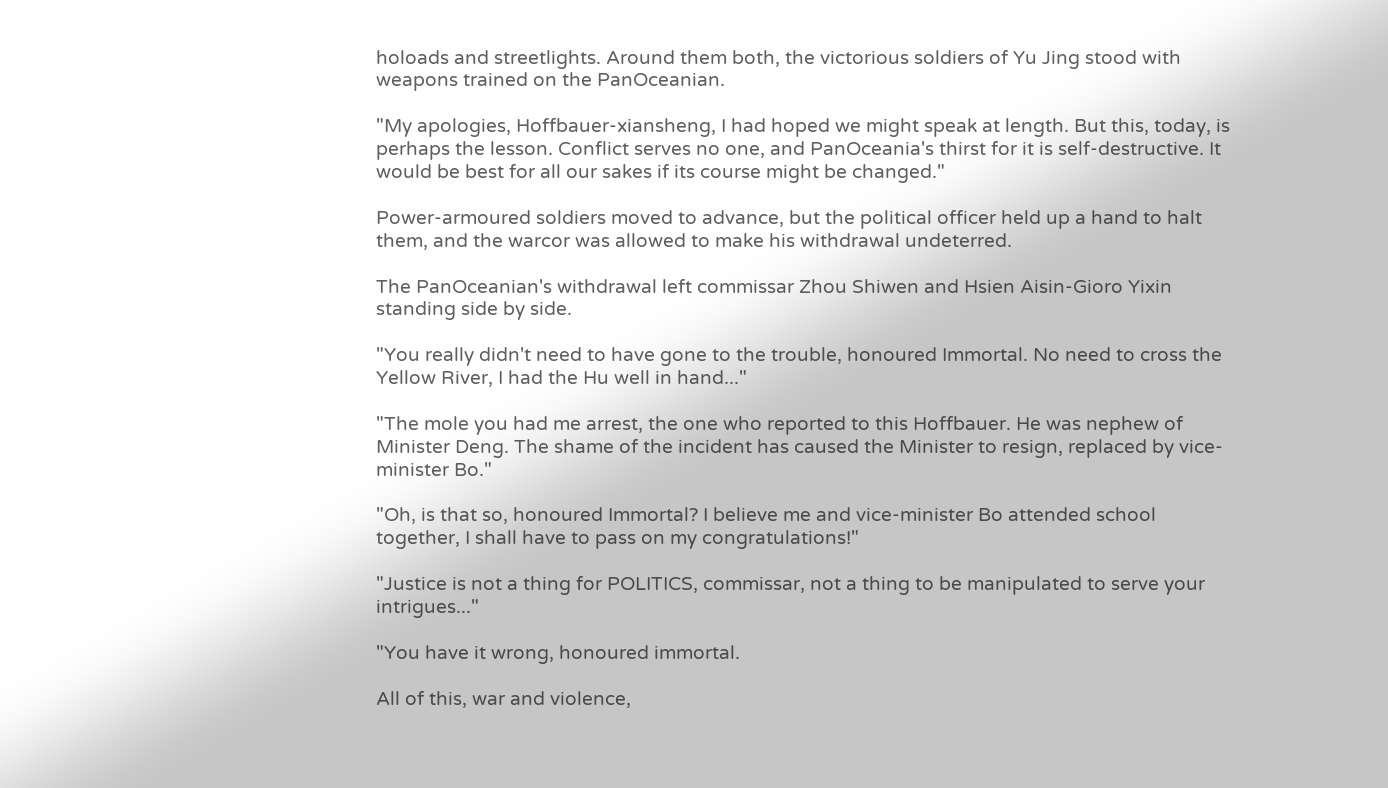holoads and streetlights. Around them both, the victorious soldiers of Yu Jing stood with weapons trained on the PanOceanian.

"My apologies, Hoffbauer-xiansheng, I had hoped we might speak at length. But this, today, is perhaps the lesson. Conflict serves no one, and PanOceania's thirst for it is self-destructive. It would be best for all our sakes if its course might be changed."

Power-armoured soldiers moved to advance, but the political officer held up a hand to halt them, and the warcor was allowed to make his withdrawal undeterred.

The PanOceanian's withdrawal left commissar Zhou Shiwen and Hsien Aisin-Gioro Yixin standing side by side.

"You really didn't need to have gone to the trouble, honoured Immortal. No need to cross the Yellow River, I had the Hu well in hand..."

"The mole you had me arrest, the one who reported to this Hoffbauer. He was nephew of Minister Deng. The shame of the incident has caused the Minister to resign, replaced by vice-minister Bo."

"Oh, is that so, honoured Immortal? I believe me and vice-minister Bo attended school together, I shall have to pass on my congratulations!"

"Justice is not a thing for POLITICS, commissar, not a thing to be manipulated to serve your intrigues..."

"You have it wrong, honoured immortal.

All of this, war and violence,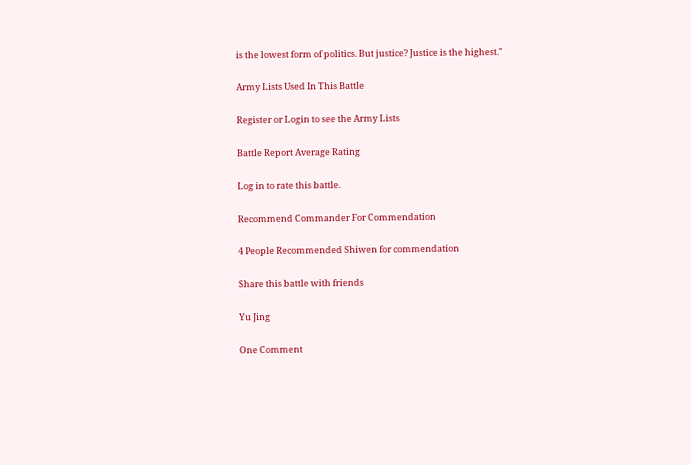is the lowest form of politics. But justice? Justice is the highest."

Army Lists Used In This Battle

Register or Login to see the Army Lists

Battle Report Average Rating

Log in to rate this battle.

Recommend Commander For Commendation

4 People Recommended Shiwen for commendation

Share this battle with friends

Yu Jing

One Comment